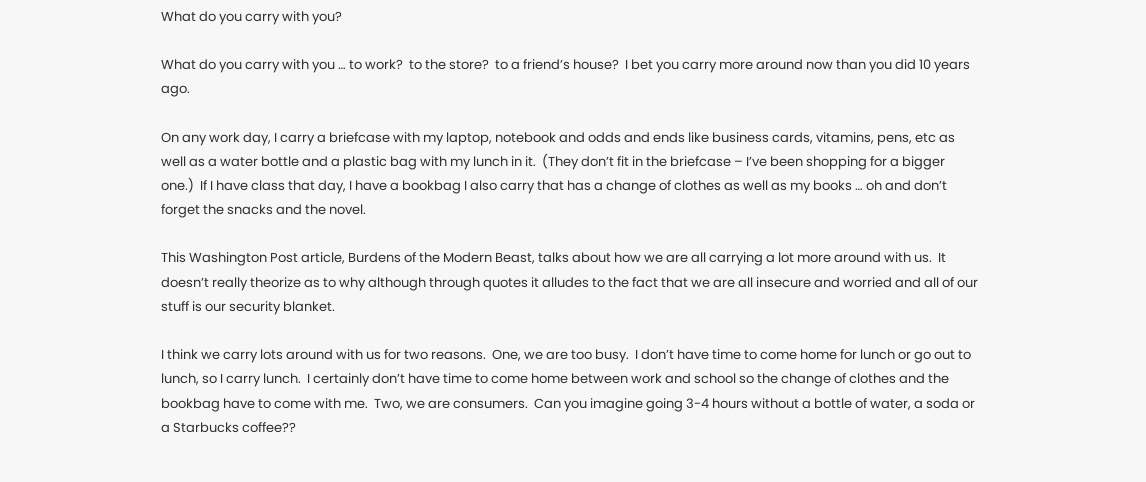What do you carry with you?

What do you carry with you … to work?  to the store?  to a friend’s house?  I bet you carry more around now than you did 10 years ago.

On any work day, I carry a briefcase with my laptop, notebook and odds and ends like business cards, vitamins, pens, etc as well as a water bottle and a plastic bag with my lunch in it.  (They don’t fit in the briefcase – I’ve been shopping for a bigger one.)  If I have class that day, I have a bookbag I also carry that has a change of clothes as well as my books … oh and don’t forget the snacks and the novel.

This Washington Post article, Burdens of the Modern Beast, talks about how we are all carrying a lot more around with us.  It doesn’t really theorize as to why although through quotes it alludes to the fact that we are all insecure and worried and all of our stuff is our security blanket.

I think we carry lots around with us for two reasons.  One, we are too busy.  I don’t have time to come home for lunch or go out to lunch, so I carry lunch.  I certainly don’t have time to come home between work and school so the change of clothes and the bookbag have to come with me.  Two, we are consumers.  Can you imagine going 3-4 hours without a bottle of water, a soda or a Starbucks coffee??